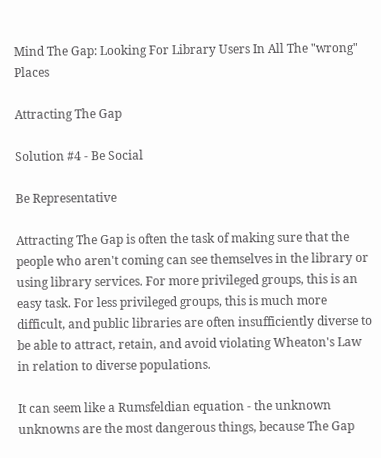Mind The Gap: Looking For Library Users In All The "wrong" Places

Attracting The Gap

Solution #4 - Be Social

Be Representative

Attracting The Gap is often the task of making sure that the people who aren't coming can see themselves in the library or using library services. For more privileged groups, this is an easy task. For less privileged groups, this is much more difficult, and public libraries are often insufficiently diverse to be able to attract, retain, and avoid violating Wheaton's Law in relation to diverse populations.

It can seem like a Rumsfeldian equation - the unknown unknowns are the most dangerous things, because The Gap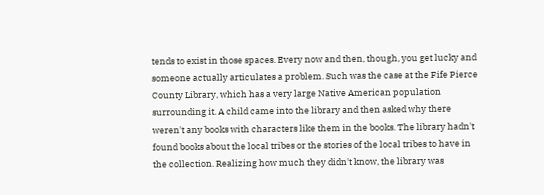tends to exist in those spaces. Every now and then, though, you get lucky and someone actually articulates a problem. Such was the case at the Fife Pierce County Library, which has a very large Native American population surrounding it. A child came into the library and then asked why there weren't any books with characters like them in the books. The library hadn't found books about the local tribes or the stories of the local tribes to have in the collection. Realizing how much they didn't know, the library was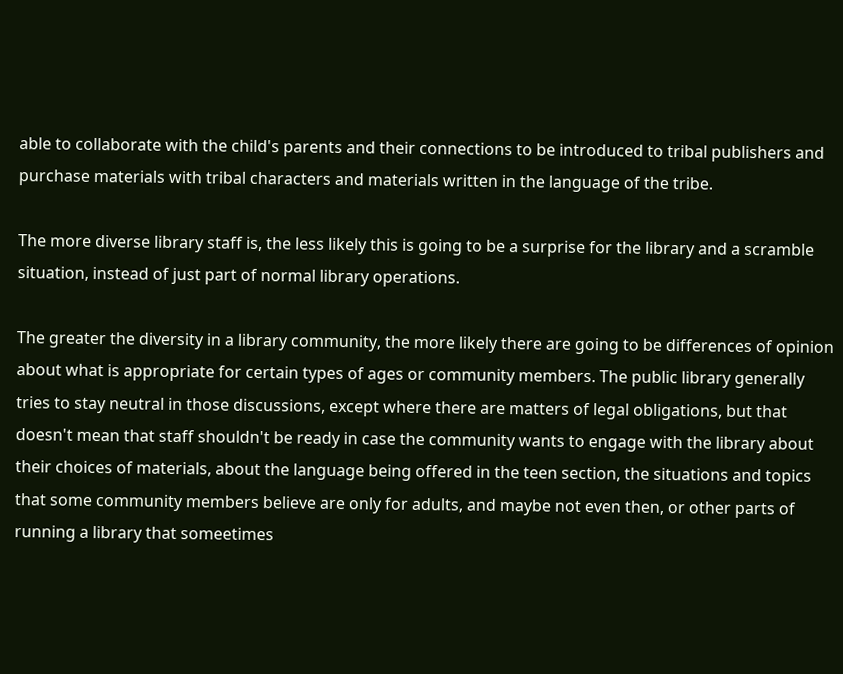able to collaborate with the child's parents and their connections to be introduced to tribal publishers and purchase materials with tribal characters and materials written in the language of the tribe.

The more diverse library staff is, the less likely this is going to be a surprise for the library and a scramble situation, instead of just part of normal library operations.

The greater the diversity in a library community, the more likely there are going to be differences of opinion about what is appropriate for certain types of ages or community members. The public library generally tries to stay neutral in those discussions, except where there are matters of legal obligations, but that doesn't mean that staff shouldn't be ready in case the community wants to engage with the library about their choices of materials, about the language being offered in the teen section, the situations and topics that some community members believe are only for adults, and maybe not even then, or other parts of running a library that someetimes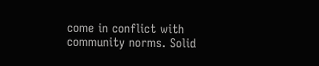come in conflict with community norms. Solid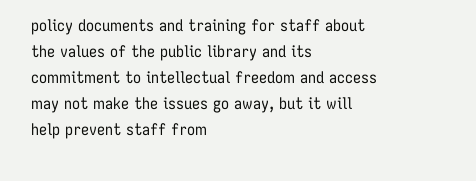policy documents and training for staff about the values of the public library and its commitment to intellectual freedom and access may not make the issues go away, but it will help prevent staff from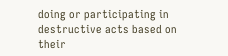doing or participating in destructive acts based on their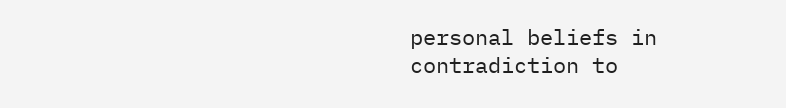personal beliefs in contradiction to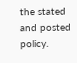the stated and posted policy.